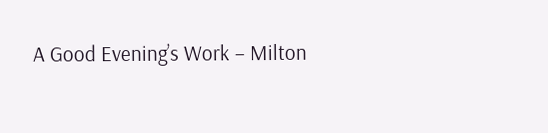A Good Evening’s Work – Milton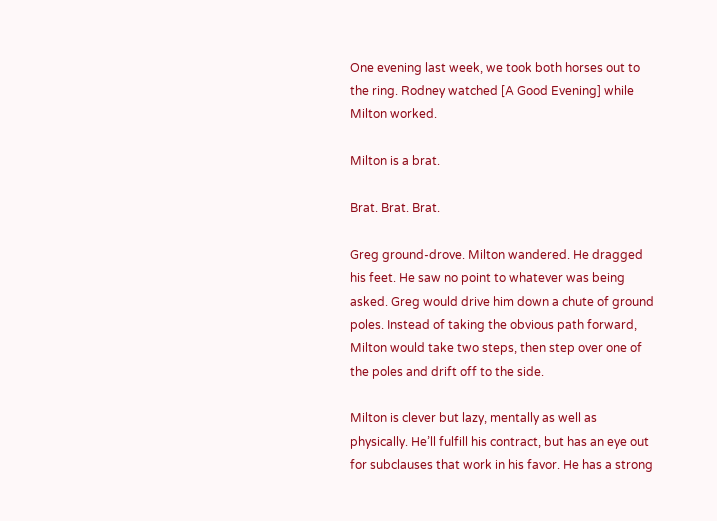One evening last week, we took both horses out to the ring. Rodney watched [A Good Evening] while Milton worked.

Milton is a brat.

Brat. Brat. Brat.

Greg ground-drove. Milton wandered. He dragged his feet. He saw no point to whatever was being asked. Greg would drive him down a chute of ground poles. Instead of taking the obvious path forward, Milton would take two steps, then step over one of the poles and drift off to the side.

Milton is clever but lazy, mentally as well as physically. He’ll fulfill his contract, but has an eye out for subclauses that work in his favor. He has a strong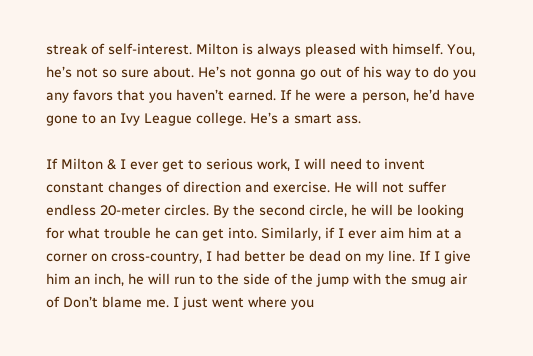streak of self-interest. Milton is always pleased with himself. You, he’s not so sure about. He’s not gonna go out of his way to do you any favors that you haven’t earned. If he were a person, he’d have gone to an Ivy League college. He’s a smart ass.

If Milton & I ever get to serious work, I will need to invent constant changes of direction and exercise. He will not suffer endless 20-meter circles. By the second circle, he will be looking for what trouble he can get into. Similarly, if I ever aim him at a corner on cross-country, I had better be dead on my line. If I give him an inch, he will run to the side of the jump with the smug air of Don’t blame me. I just went where you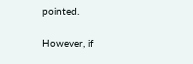pointed.

However, if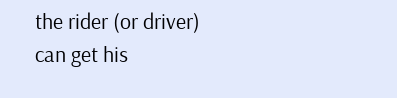the rider (or driver) can get his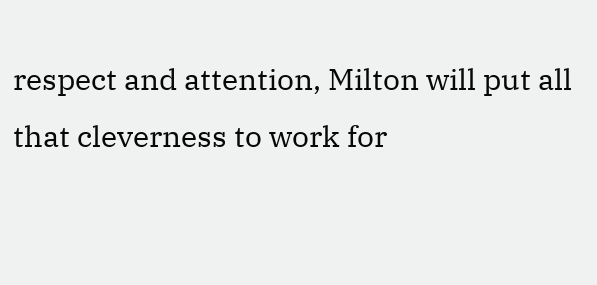respect and attention, Milton will put all that cleverness to work for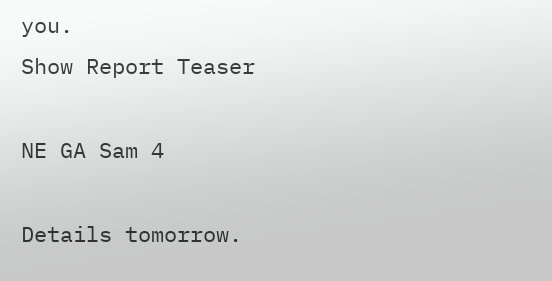you.
Show Report Teaser

NE GA Sam 4

Details tomorrow.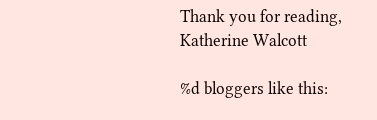Thank you for reading,
Katherine Walcott

%d bloggers like this: